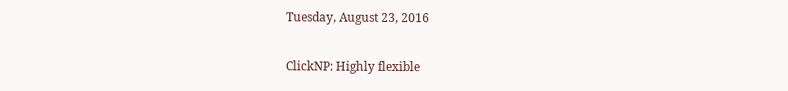Tuesday, August 23, 2016

ClickNP: Highly flexible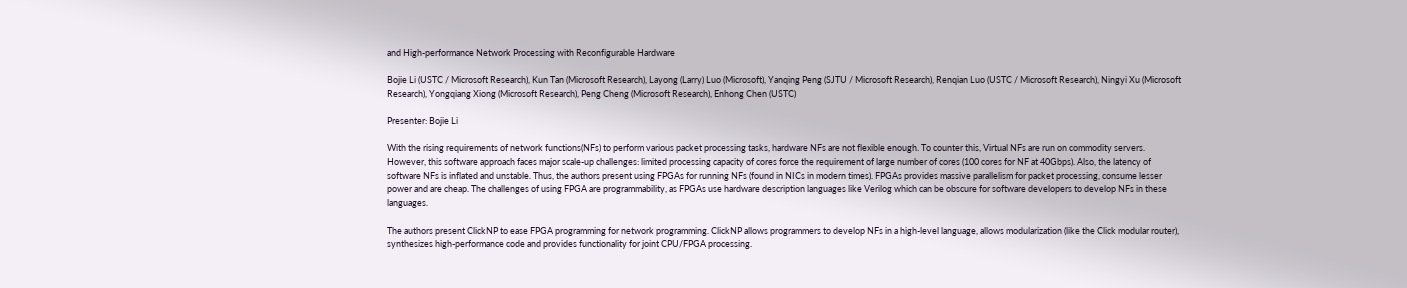and High-performance Network Processing with Reconfigurable Hardware

Bojie Li (USTC / Microsoft Research), Kun Tan (Microsoft Research), Layong (Larry) Luo (Microsoft), Yanqing Peng (SJTU / Microsoft Research), Renqian Luo (USTC / Microsoft Research), Ningyi Xu (Microsoft Research), Yongqiang Xiong (Microsoft Research), Peng Cheng (Microsoft Research), Enhong Chen (USTC)

Presenter: Bojie Li

With the rising requirements of network functions(NFs) to perform various packet processing tasks, hardware NFs are not flexible enough. To counter this, Virtual NFs are run on commodity servers. However, this software approach faces major scale-up challenges: limited processing capacity of cores force the requirement of large number of cores (100 cores for NF at 40Gbps). Also, the latency of software NFs is inflated and unstable. Thus, the authors present using FPGAs for running NFs (found in NICs in modern times). FPGAs provides massive parallelism for packet processing, consume lesser power and are cheap. The challenges of using FPGA are programmability, as FPGAs use hardware description languages like Verilog which can be obscure for software developers to develop NFs in these languages.

The authors present ClickNP to ease FPGA programming for network programming. ClickNP allows programmers to develop NFs in a high-level language, allows modularization (like the Click modular router), synthesizes high-performance code and provides functionality for joint CPU/FPGA processing.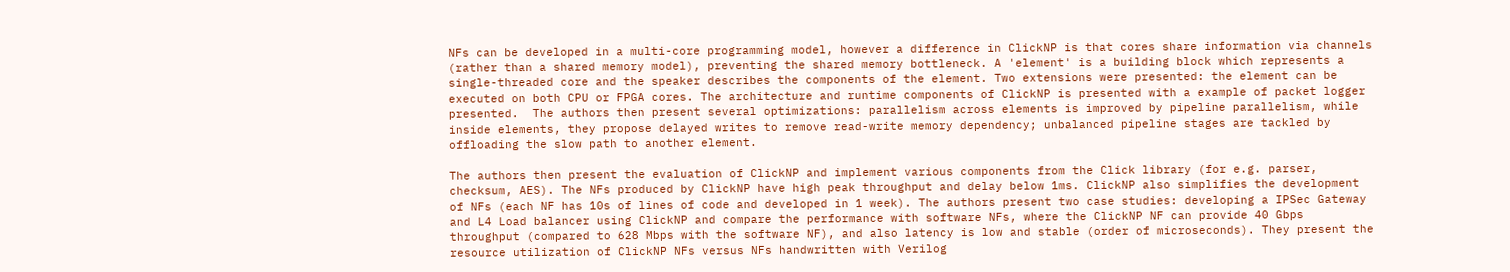NFs can be developed in a multi-core programming model, however a difference in ClickNP is that cores share information via channels (rather than a shared memory model), preventing the shared memory bottleneck. A 'element' is a building block which represents a single-threaded core and the speaker describes the components of the element. Two extensions were presented: the element can be executed on both CPU or FPGA cores. The architecture and runtime components of ClickNP is presented with a example of packet logger presented.  The authors then present several optimizations: parallelism across elements is improved by pipeline parallelism, while inside elements, they propose delayed writes to remove read-write memory dependency; unbalanced pipeline stages are tackled by offloading the slow path to another element.

The authors then present the evaluation of ClickNP and implement various components from the Click library (for e.g. parser, checksum, AES). The NFs produced by ClickNP have high peak throughput and delay below 1ms. ClickNP also simplifies the development of NFs (each NF has 10s of lines of code and developed in 1 week). The authors present two case studies: developing a IPSec Gateway and L4 Load balancer using ClickNP and compare the performance with software NFs, where the ClickNP NF can provide 40 Gbps throughput (compared to 628 Mbps with the software NF), and also latency is low and stable (order of microseconds). They present the resource utilization of ClickNP NFs versus NFs handwritten with Verilog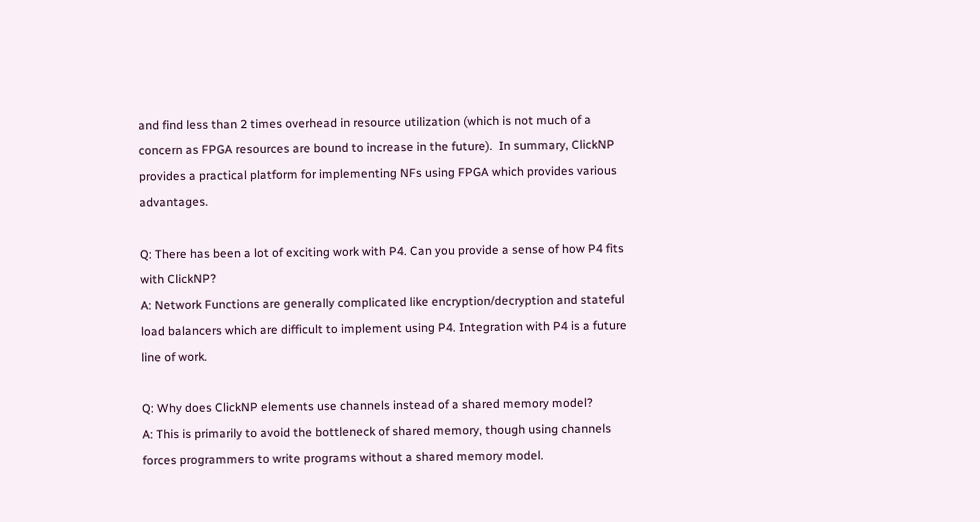and find less than 2 times overhead in resource utilization (which is not much of a concern as FPGA resources are bound to increase in the future).  In summary, ClickNP provides a practical platform for implementing NFs using FPGA which provides various advantages.

Q: There has been a lot of exciting work with P4. Can you provide a sense of how P4 fits with ClickNP?
A: Network Functions are generally complicated like encryption/decryption and stateful load balancers which are difficult to implement using P4. Integration with P4 is a future line of work.

Q: Why does ClickNP elements use channels instead of a shared memory model?
A: This is primarily to avoid the bottleneck of shared memory, though using channels forces programmers to write programs without a shared memory model.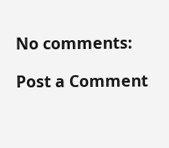No comments:

Post a Comment